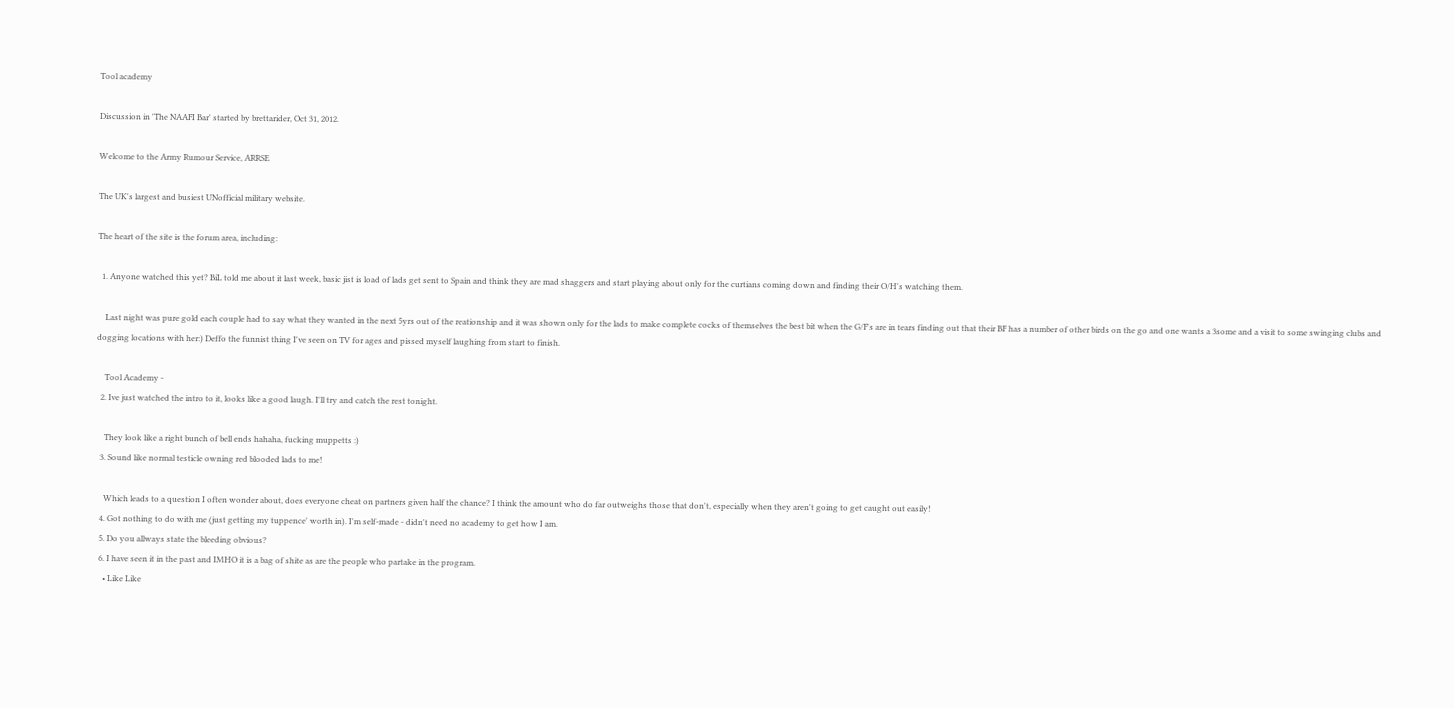Tool academy

Discussion in 'The NAAFI Bar' started by brettarider, Oct 31, 2012.

Welcome to the Army Rumour Service, ARRSE

The UK's largest and busiest UNofficial military website.

The heart of the site is the forum area, including:

  1. Anyone watched this yet? BiL told me about it last week, basic jist is load of lads get sent to Spain and think they are mad shaggers and start playing about only for the curtians coming down and finding their O/H's watching them.

    Last night was pure gold each couple had to say what they wanted in the next 5yrs out of the reationship and it was shown only for the lads to make complete cocks of themselves the best bit when the G/F's are in tears finding out that their BF has a number of other birds on the go and one wants a 3some and a visit to some swinging clubs and dogging locations with her:) Deffo the funnist thing I've seen on TV for ages and pissed myself laughing from start to finish.

    Tool Academy -
  2. Ive just watched the intro to it, looks like a good laugh. I'll try and catch the rest tonight.

    They look like a right bunch of bell ends hahaha, fucking muppetts :)
  3. Sound like normal testicle owning red blooded lads to me!

    Which leads to a question I often wonder about, does everyone cheat on partners given half the chance? I think the amount who do far outweighs those that don't, especially when they aren't going to get caught out easily!
  4. Got nothing to do with me (just getting my tuppence' worth in). I'm self-made - didn't need no academy to get how I am.
  5. Do you allways state the bleeding obvious?
  6. I have seen it in the past and IMHO it is a bag of shite as are the people who partake in the program.
    • Like Like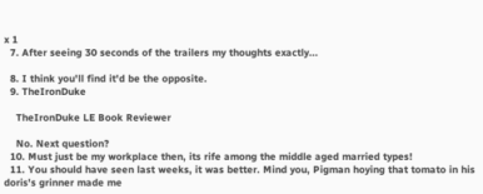x 1
  7. After seeing 30 seconds of the trailers my thoughts exactly...

  8. I think you'll find it'd be the opposite.
  9. TheIronDuke

    TheIronDuke LE Book Reviewer

    No. Next question?
  10. Must just be my workplace then, its rife among the middle aged married types!
  11. You should have seen last weeks, it was better. Mind you, Pigman hoying that tomato in his doris's grinner made me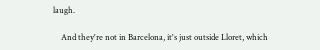laugh.

    And they're not in Barcelona, it's just outside Lloret, which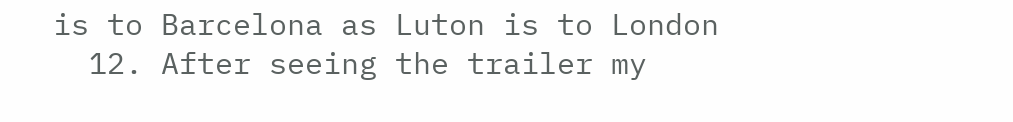is to Barcelona as Luton is to London
  12. After seeing the trailer my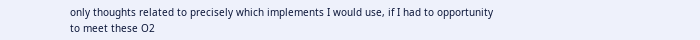only thoughts related to precisely which implements I would use, if I had to opportunity to meet these O2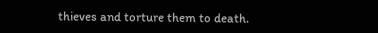thieves and torture them to death.